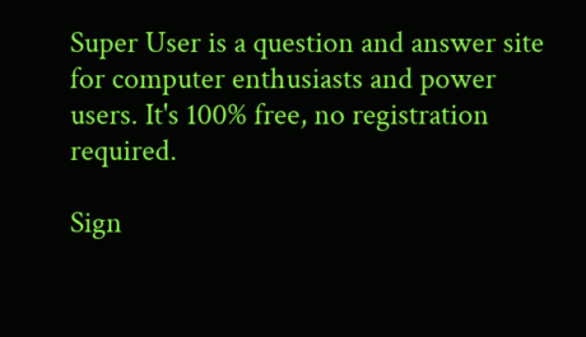Super User is a question and answer site for computer enthusiasts and power users. It's 100% free, no registration required.

Sign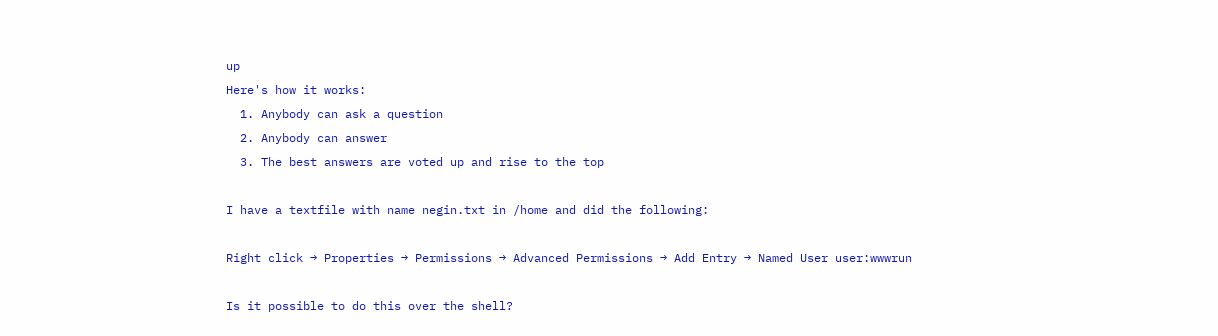up
Here's how it works:
  1. Anybody can ask a question
  2. Anybody can answer
  3. The best answers are voted up and rise to the top

I have a textfile with name negin.txt in /home and did the following:

Right click → Properties → Permissions → Advanced Permissions → Add Entry → Named User user:wwwrun

Is it possible to do this over the shell?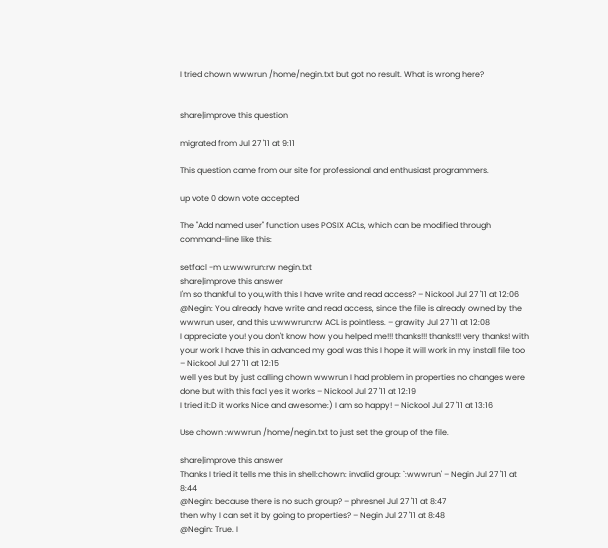I tried chown wwwrun /home/negin.txt but got no result. What is wrong here?


share|improve this question

migrated from Jul 27 '11 at 9:11

This question came from our site for professional and enthusiast programmers.

up vote 0 down vote accepted

The "Add named user" function uses POSIX ACLs, which can be modified through command-line like this:

setfacl -m u:wwwrun:rw negin.txt
share|improve this answer
I'm so thankful to you,with this I have write and read access? – Nickool Jul 27 '11 at 12:06
@Negin: You already have write and read access, since the file is already owned by the wwwrun user, and this u:wwwrun:rw ACL is pointless. – grawity Jul 27 '11 at 12:08
I appreciate you! you don't know how you helped me!!! thanks!!! thanks!!! very thanks! with your work I have this in advanced my goal was this I hope it will work in my install file too – Nickool Jul 27 '11 at 12:15
well yes but by just calling chown wwwrun I had problem in properties no changes were done but with this facl yes it works – Nickool Jul 27 '11 at 12:19
I tried it:D it works Nice and awesome:) I am so happy! – Nickool Jul 27 '11 at 13:16

Use chown :wwwrun /home/negin.txt to just set the group of the file.

share|improve this answer
Thanks I tried it tells me this in shell:chown: invalid group: `:wwwrun' – Negin Jul 27 '11 at 8:44
@Negin: because there is no such group? – phresnel Jul 27 '11 at 8:47
then why I can set it by going to properties? – Negin Jul 27 '11 at 8:48
@Negin: True. I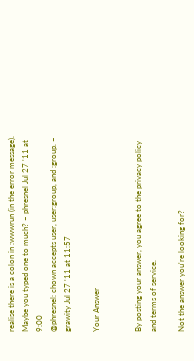realise there is a colon in :wwwrun (in the error message). Maybe you typed one to much? – phresnel Jul 27 '11 at 9:00
@phresnel: chown accepts user, user:group, and :group. – grawity Jul 27 '11 at 11:57

Your Answer


By posting your answer, you agree to the privacy policy and terms of service.

Not the answer you're looking for?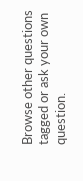Browse other questions tagged or ask your own question.